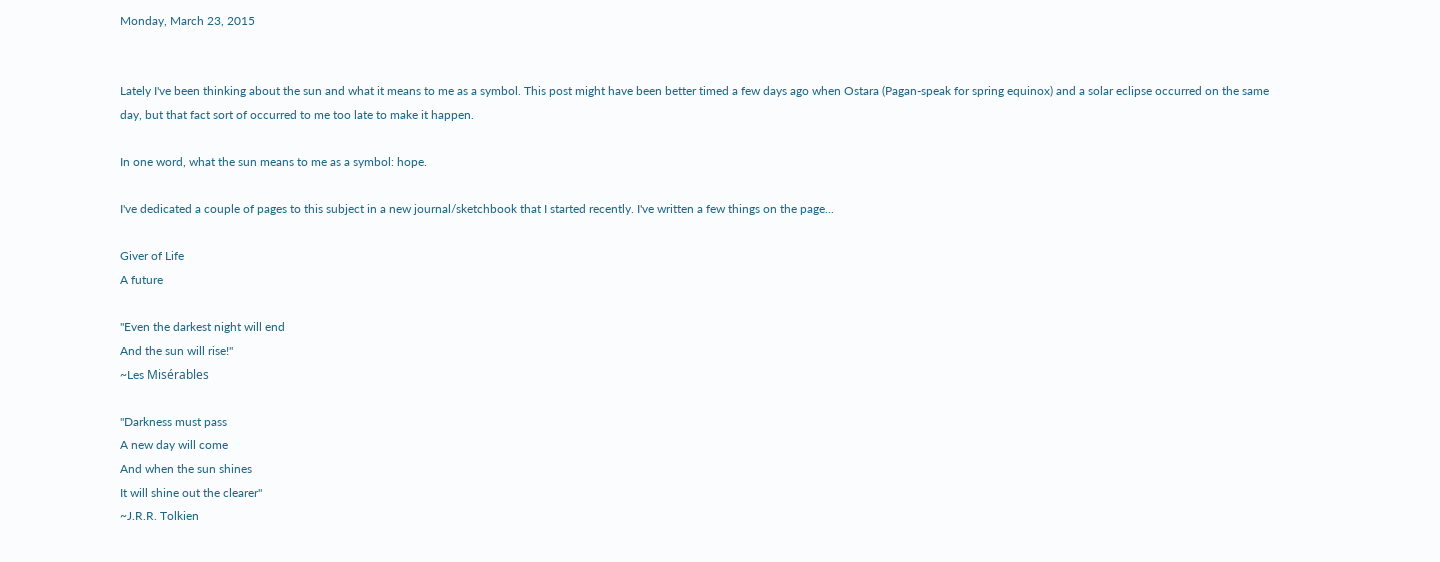Monday, March 23, 2015


Lately I've been thinking about the sun and what it means to me as a symbol. This post might have been better timed a few days ago when Ostara (Pagan-speak for spring equinox) and a solar eclipse occurred on the same day, but that fact sort of occurred to me too late to make it happen.

In one word, what the sun means to me as a symbol: hope.

I've dedicated a couple of pages to this subject in a new journal/sketchbook that I started recently. I've written a few things on the page...

Giver of Life
A future

"Even the darkest night will end
And the sun will rise!"
~Les Misérables

"Darkness must pass
A new day will come
And when the sun shines
It will shine out the clearer"
~J.R.R. Tolkien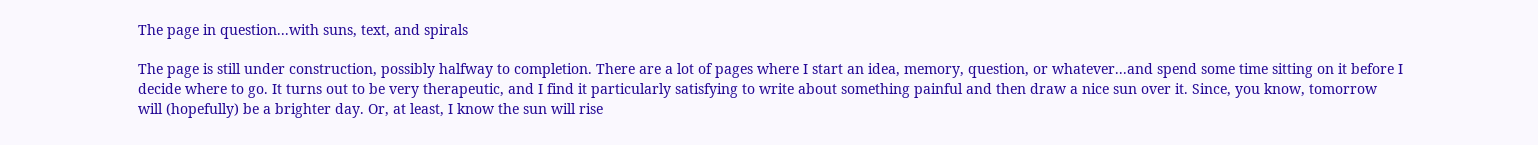The page in question...with suns, text, and spirals

The page is still under construction, possibly halfway to completion. There are a lot of pages where I start an idea, memory, question, or whatever...and spend some time sitting on it before I decide where to go. It turns out to be very therapeutic, and I find it particularly satisfying to write about something painful and then draw a nice sun over it. Since, you know, tomorrow will (hopefully) be a brighter day. Or, at least, I know the sun will rise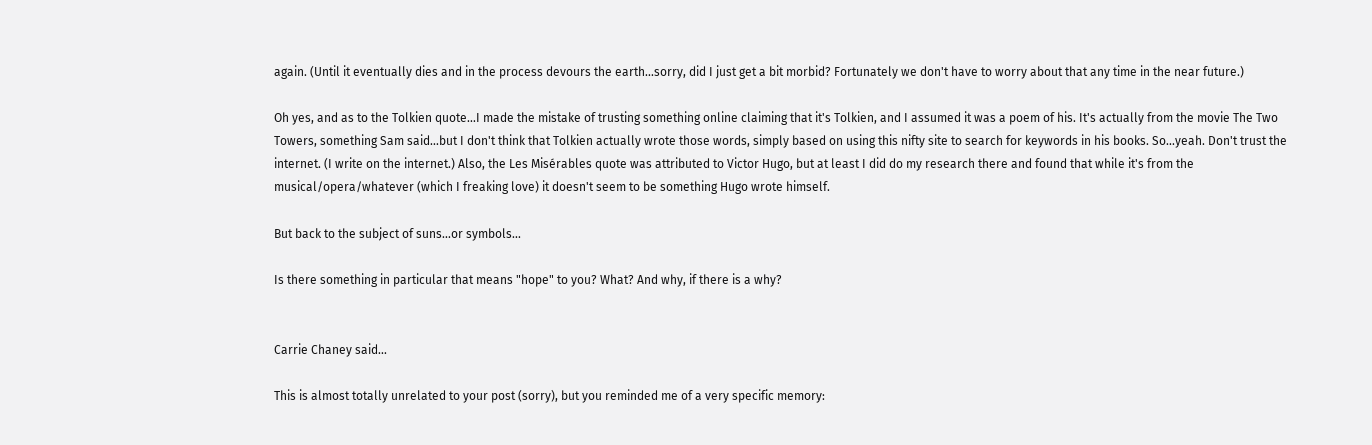again. (Until it eventually dies and in the process devours the earth...sorry, did I just get a bit morbid? Fortunately we don't have to worry about that any time in the near future.)

Oh yes, and as to the Tolkien quote...I made the mistake of trusting something online claiming that it's Tolkien, and I assumed it was a poem of his. It's actually from the movie The Two Towers, something Sam said...but I don't think that Tolkien actually wrote those words, simply based on using this nifty site to search for keywords in his books. So...yeah. Don't trust the internet. (I write on the internet.) Also, the Les Misérables quote was attributed to Victor Hugo, but at least I did do my research there and found that while it's from the musical/opera/whatever (which I freaking love) it doesn't seem to be something Hugo wrote himself.

But back to the subject of suns...or symbols...

Is there something in particular that means "hope" to you? What? And why, if there is a why?


Carrie Chaney said...

This is almost totally unrelated to your post (sorry), but you reminded me of a very specific memory: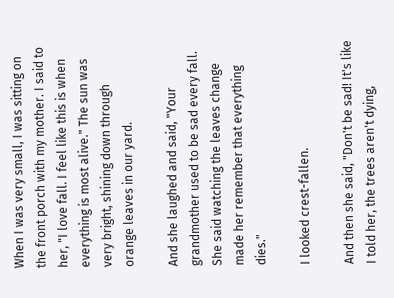When I was very small, I was sitting on the front porch with my mother. I said to her, "I love fall. I feel like this is when everything is most alive." The sun was very bright, shining down through orange leaves in our yard.

And she laughed and said, "Your grandmother used to be sad every fall. She said watching the leaves change made her remember that everything dies."

I looked crest-fallen.

And then she said, "Don't be sad! It's like I told her, the trees aren't dying,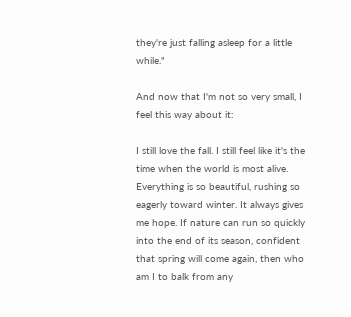they're just falling asleep for a little while."

And now that I'm not so very small, I feel this way about it:

I still love the fall. I still feel like it's the time when the world is most alive. Everything is so beautiful, rushing so eagerly toward winter. It always gives me hope. If nature can run so quickly into the end of its season, confident that spring will come again, then who am I to balk from any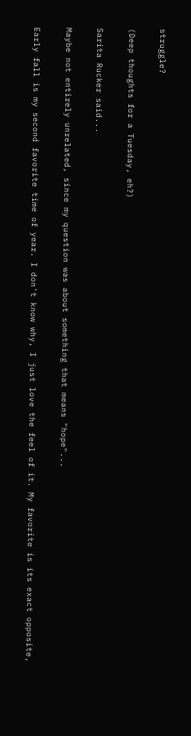struggle?

(Deep thoughts for a Tuesday, eh?)

Sarita Rucker said...

Maybe not entirely unrelated, since my question was about something that means "hope"...

Early fall is my second favorite time of year. I don't know why, I just love the feel of it. My favorite is its exact opposite,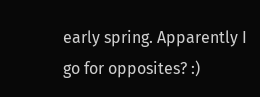early spring. Apparently I go for opposites? :)